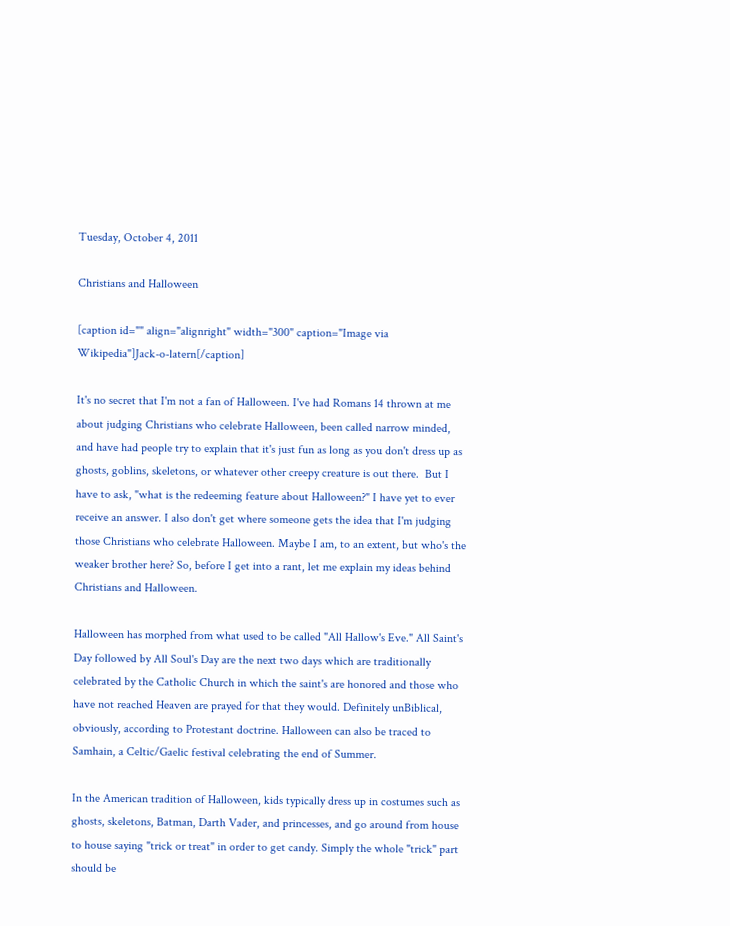Tuesday, October 4, 2011

Christians and Halloween

[caption id="" align="alignright" width="300" caption="Image via Wikipedia"]Jack-o-latern[/caption]

It's no secret that I'm not a fan of Halloween. I've had Romans 14 thrown at me about judging Christians who celebrate Halloween, been called narrow minded, and have had people try to explain that it's just fun as long as you don't dress up as ghosts, goblins, skeletons, or whatever other creepy creature is out there.  But I have to ask, "what is the redeeming feature about Halloween?" I have yet to ever receive an answer. I also don't get where someone gets the idea that I'm judging those Christians who celebrate Halloween. Maybe I am, to an extent, but who's the weaker brother here? So, before I get into a rant, let me explain my ideas behind Christians and Halloween.

Halloween has morphed from what used to be called "All Hallow's Eve." All Saint's Day followed by All Soul's Day are the next two days which are traditionally celebrated by the Catholic Church in which the saint's are honored and those who have not reached Heaven are prayed for that they would. Definitely unBiblical, obviously, according to Protestant doctrine. Halloween can also be traced to Samhain, a Celtic/Gaelic festival celebrating the end of Summer.

In the American tradition of Halloween, kids typically dress up in costumes such as ghosts, skeletons, Batman, Darth Vader, and princesses, and go around from house to house saying "trick or treat" in order to get candy. Simply the whole "trick" part should be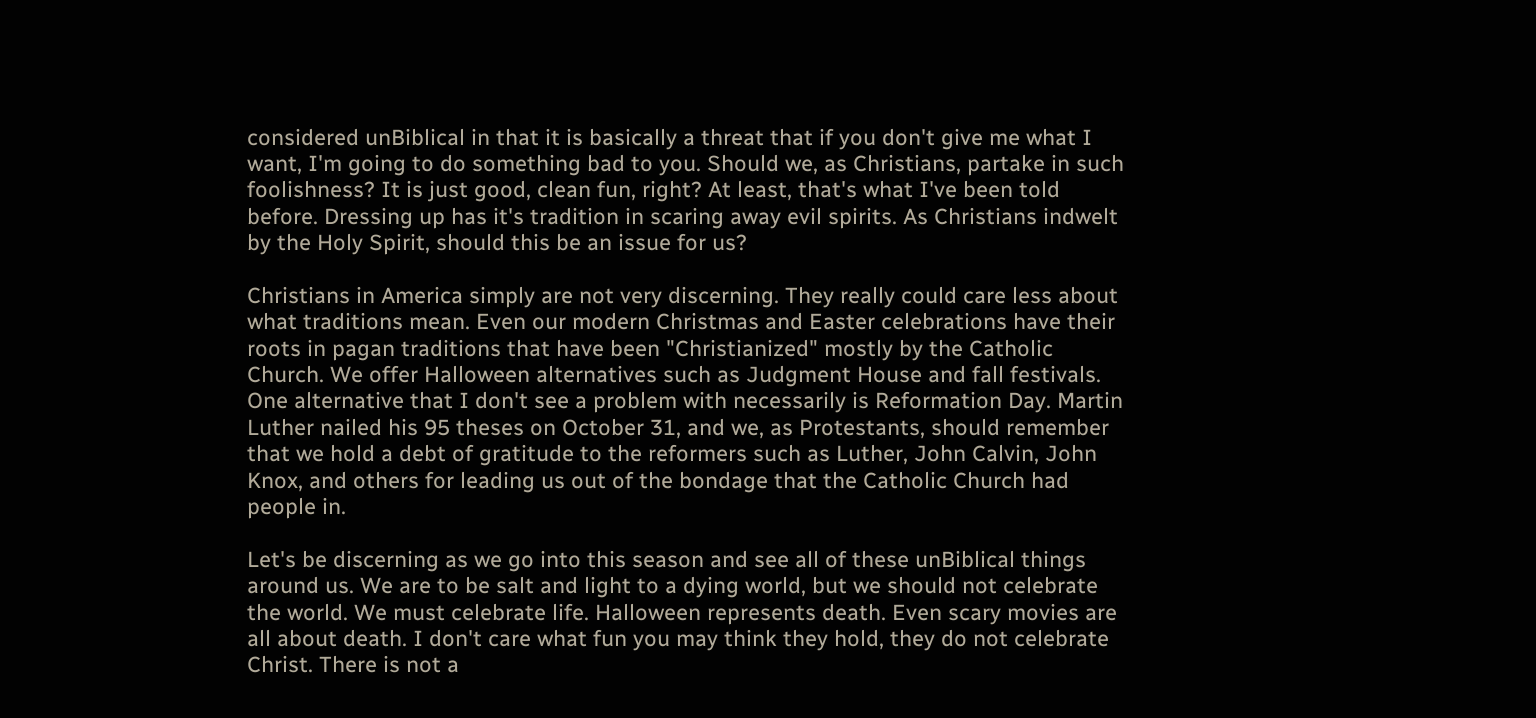considered unBiblical in that it is basically a threat that if you don't give me what I want, I'm going to do something bad to you. Should we, as Christians, partake in such foolishness? It is just good, clean fun, right? At least, that's what I've been told before. Dressing up has it's tradition in scaring away evil spirits. As Christians indwelt by the Holy Spirit, should this be an issue for us?

Christians in America simply are not very discerning. They really could care less about what traditions mean. Even our modern Christmas and Easter celebrations have their roots in pagan traditions that have been "Christianized" mostly by the Catholic Church. We offer Halloween alternatives such as Judgment House and fall festivals. One alternative that I don't see a problem with necessarily is Reformation Day. Martin Luther nailed his 95 theses on October 31, and we, as Protestants, should remember that we hold a debt of gratitude to the reformers such as Luther, John Calvin, John Knox, and others for leading us out of the bondage that the Catholic Church had people in.

Let's be discerning as we go into this season and see all of these unBiblical things around us. We are to be salt and light to a dying world, but we should not celebrate the world. We must celebrate life. Halloween represents death. Even scary movies are all about death. I don't care what fun you may think they hold, they do not celebrate Christ. There is not a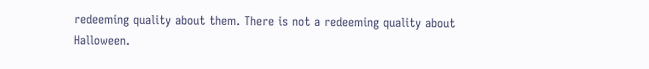redeeming quality about them. There is not a redeeming quality about Halloween.